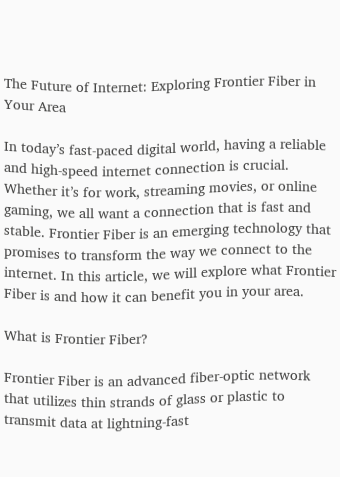The Future of Internet: Exploring Frontier Fiber in Your Area

In today’s fast-paced digital world, having a reliable and high-speed internet connection is crucial. Whether it’s for work, streaming movies, or online gaming, we all want a connection that is fast and stable. Frontier Fiber is an emerging technology that promises to transform the way we connect to the internet. In this article, we will explore what Frontier Fiber is and how it can benefit you in your area.

What is Frontier Fiber?

Frontier Fiber is an advanced fiber-optic network that utilizes thin strands of glass or plastic to transmit data at lightning-fast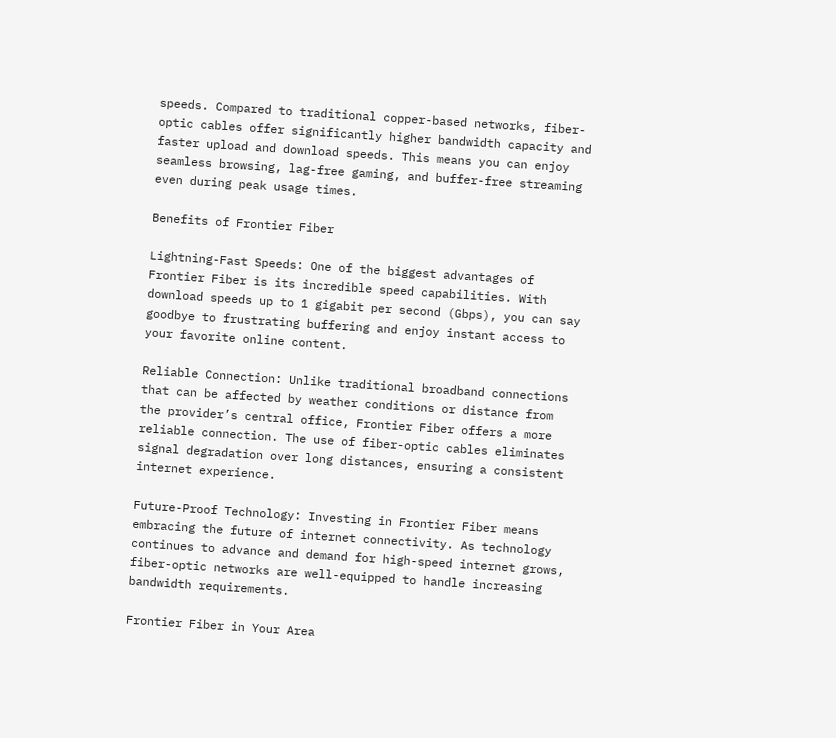speeds. Compared to traditional copper-based networks, fiber-optic cables offer significantly higher bandwidth capacity and faster upload and download speeds. This means you can enjoy seamless browsing, lag-free gaming, and buffer-free streaming even during peak usage times.

Benefits of Frontier Fiber

Lightning-Fast Speeds: One of the biggest advantages of Frontier Fiber is its incredible speed capabilities. With download speeds up to 1 gigabit per second (Gbps), you can say goodbye to frustrating buffering and enjoy instant access to your favorite online content.

Reliable Connection: Unlike traditional broadband connections that can be affected by weather conditions or distance from the provider’s central office, Frontier Fiber offers a more reliable connection. The use of fiber-optic cables eliminates signal degradation over long distances, ensuring a consistent internet experience.

Future-Proof Technology: Investing in Frontier Fiber means embracing the future of internet connectivity. As technology continues to advance and demand for high-speed internet grows, fiber-optic networks are well-equipped to handle increasing bandwidth requirements.

Frontier Fiber in Your Area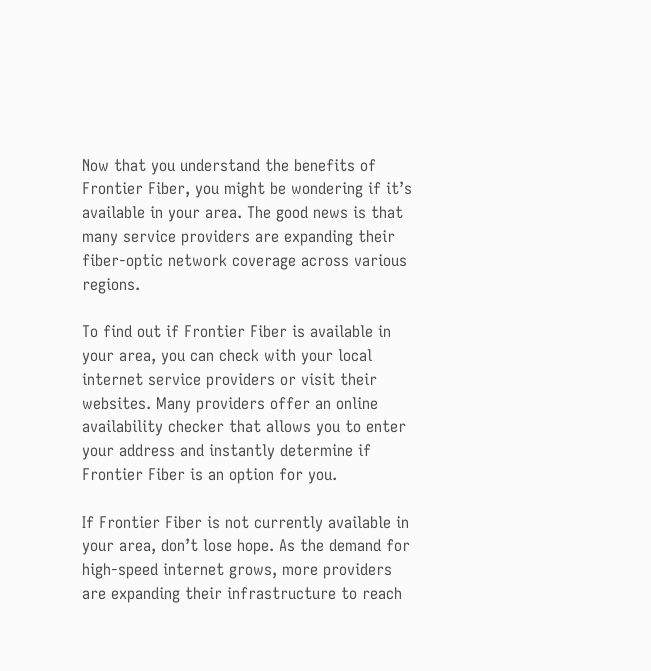Now that you understand the benefits of Frontier Fiber, you might be wondering if it’s available in your area. The good news is that many service providers are expanding their fiber-optic network coverage across various regions.

To find out if Frontier Fiber is available in your area, you can check with your local internet service providers or visit their websites. Many providers offer an online availability checker that allows you to enter your address and instantly determine if Frontier Fiber is an option for you.

If Frontier Fiber is not currently available in your area, don’t lose hope. As the demand for high-speed internet grows, more providers are expanding their infrastructure to reach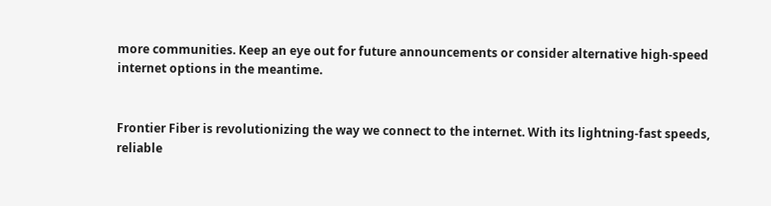more communities. Keep an eye out for future announcements or consider alternative high-speed internet options in the meantime.


Frontier Fiber is revolutionizing the way we connect to the internet. With its lightning-fast speeds, reliable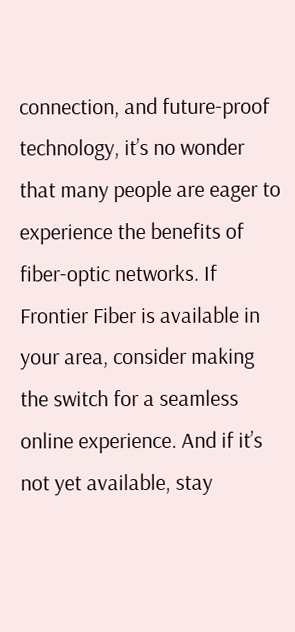connection, and future-proof technology, it’s no wonder that many people are eager to experience the benefits of fiber-optic networks. If Frontier Fiber is available in your area, consider making the switch for a seamless online experience. And if it’s not yet available, stay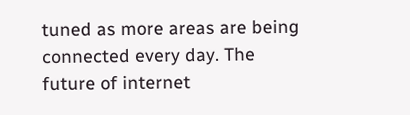tuned as more areas are being connected every day. The future of internet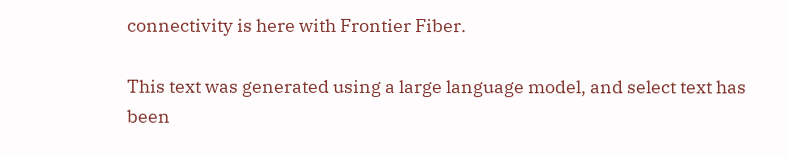connectivity is here with Frontier Fiber.

This text was generated using a large language model, and select text has been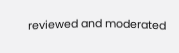reviewed and moderated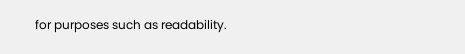for purposes such as readability.